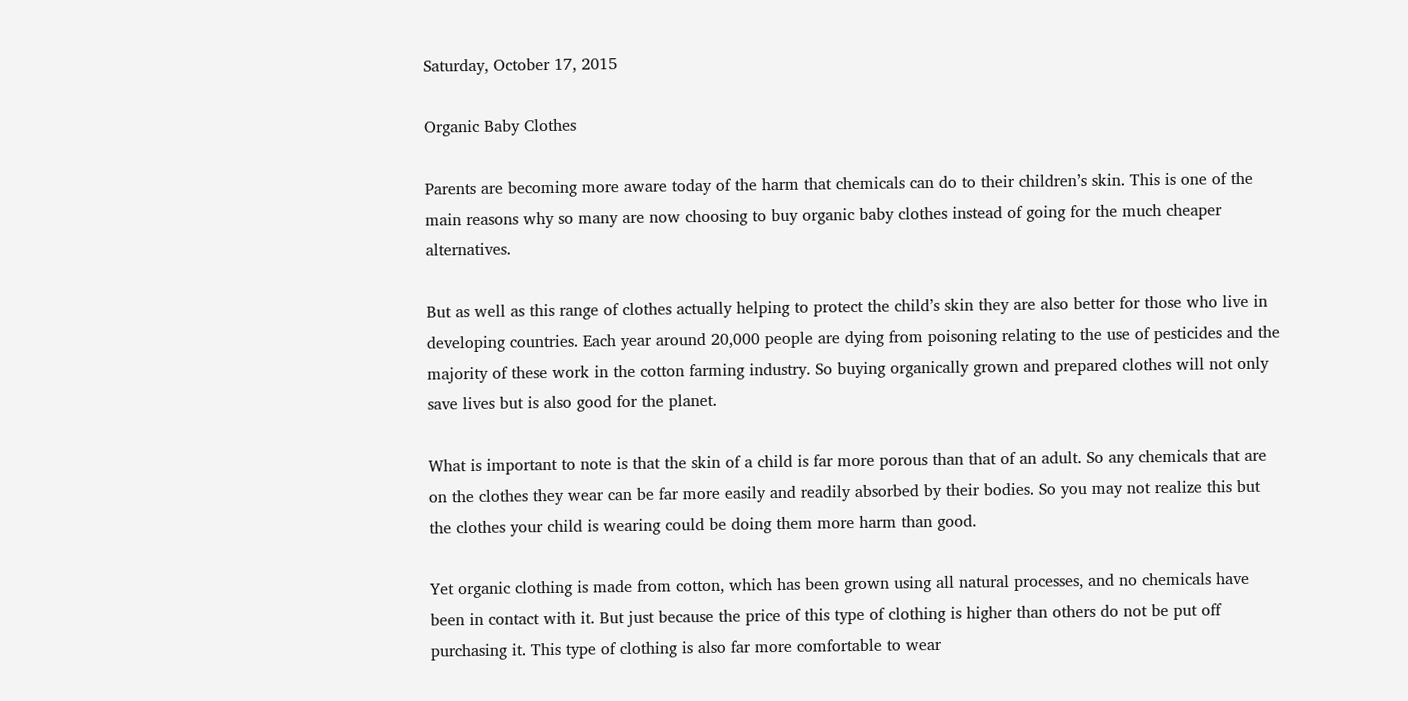Saturday, October 17, 2015

Organic Baby Clothes

Parents are becoming more aware today of the harm that chemicals can do to their children’s skin. This is one of the main reasons why so many are now choosing to buy organic baby clothes instead of going for the much cheaper alternatives.

But as well as this range of clothes actually helping to protect the child’s skin they are also better for those who live in developing countries. Each year around 20,000 people are dying from poisoning relating to the use of pesticides and the majority of these work in the cotton farming industry. So buying organically grown and prepared clothes will not only save lives but is also good for the planet.

What is important to note is that the skin of a child is far more porous than that of an adult. So any chemicals that are on the clothes they wear can be far more easily and readily absorbed by their bodies. So you may not realize this but the clothes your child is wearing could be doing them more harm than good.

Yet organic clothing is made from cotton, which has been grown using all natural processes, and no chemicals have been in contact with it. But just because the price of this type of clothing is higher than others do not be put off purchasing it. This type of clothing is also far more comfortable to wear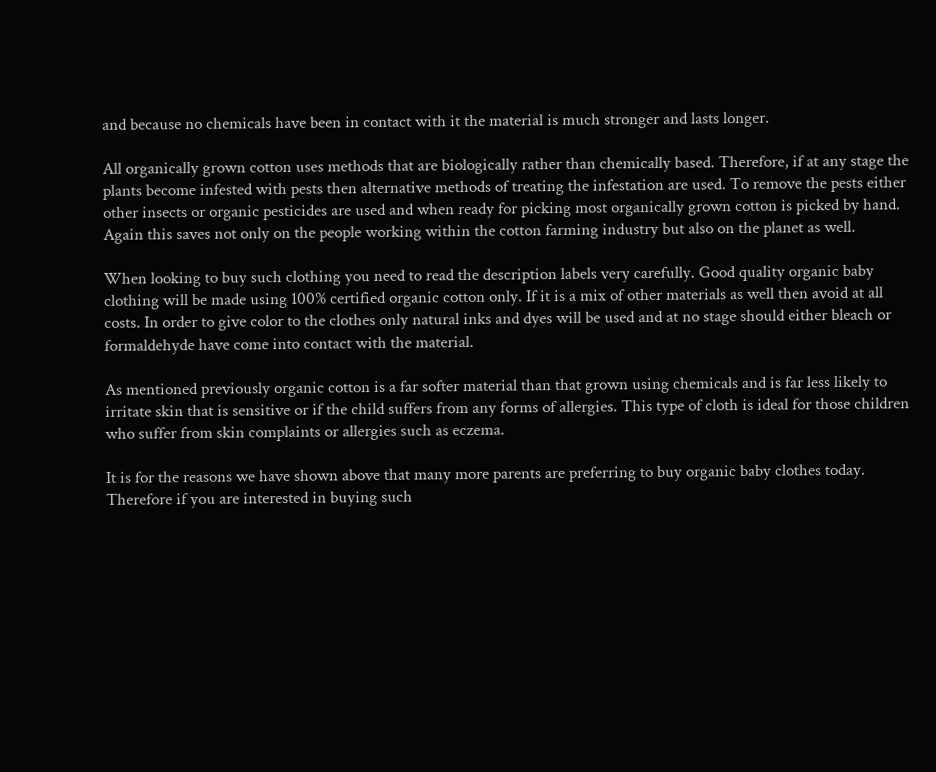and because no chemicals have been in contact with it the material is much stronger and lasts longer.

All organically grown cotton uses methods that are biologically rather than chemically based. Therefore, if at any stage the plants become infested with pests then alternative methods of treating the infestation are used. To remove the pests either other insects or organic pesticides are used and when ready for picking most organically grown cotton is picked by hand. Again this saves not only on the people working within the cotton farming industry but also on the planet as well.

When looking to buy such clothing you need to read the description labels very carefully. Good quality organic baby clothing will be made using 100% certified organic cotton only. If it is a mix of other materials as well then avoid at all costs. In order to give color to the clothes only natural inks and dyes will be used and at no stage should either bleach or formaldehyde have come into contact with the material.

As mentioned previously organic cotton is a far softer material than that grown using chemicals and is far less likely to irritate skin that is sensitive or if the child suffers from any forms of allergies. This type of cloth is ideal for those children who suffer from skin complaints or allergies such as eczema.

It is for the reasons we have shown above that many more parents are preferring to buy organic baby clothes today. Therefore if you are interested in buying such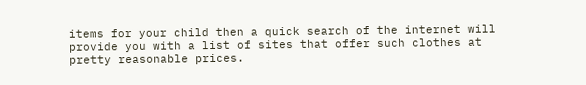items for your child then a quick search of the internet will provide you with a list of sites that offer such clothes at pretty reasonable prices.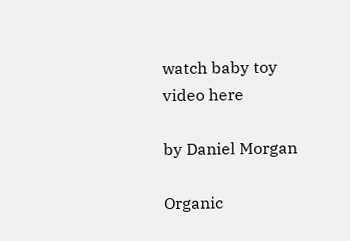watch baby toy video here

by Daniel Morgan

Organic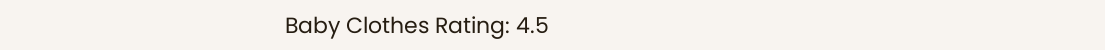Baby Clothes Rating: 4.5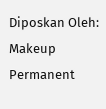Diposkan Oleh: Makeup Permanent